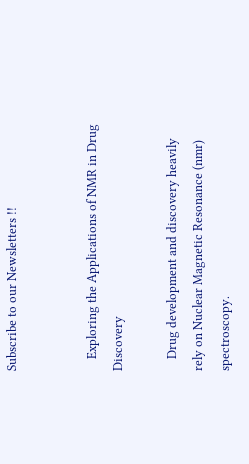Subscribe to our Newsletters !!


    Exploring the Applications of NMR in Drug Discovery

    Drug development and discovery heavily rely on Nuclear Magnetic Resonance (nmr) spectroscopy.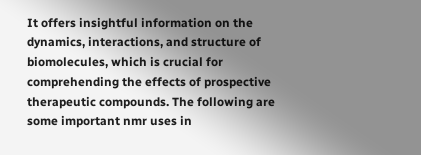It offers insightful information on the dynamics, interactions, and structure of biomolecules, which is crucial for comprehending the effects of prospective therapeutic compounds. The following are some important nmr uses in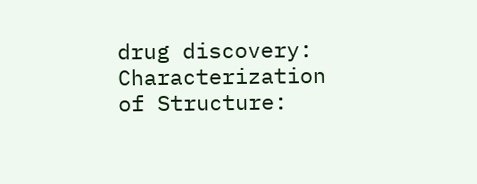drug discovery: Characterization of Structure: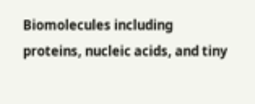Biomolecules including proteins, nucleic acids, and tiny